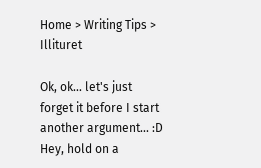Home > Writing Tips > Illituret

Ok, ok... let's just forget it before I start another argument... :D
Hey, hold on a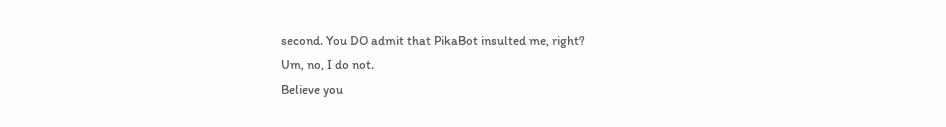second. You DO admit that PikaBot insulted me, right?
Um, no, I do not.
Believe you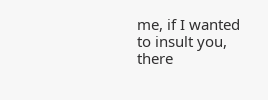me, if I wanted to insult you, there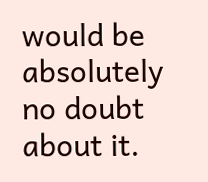would be absolutely no doubt about it.